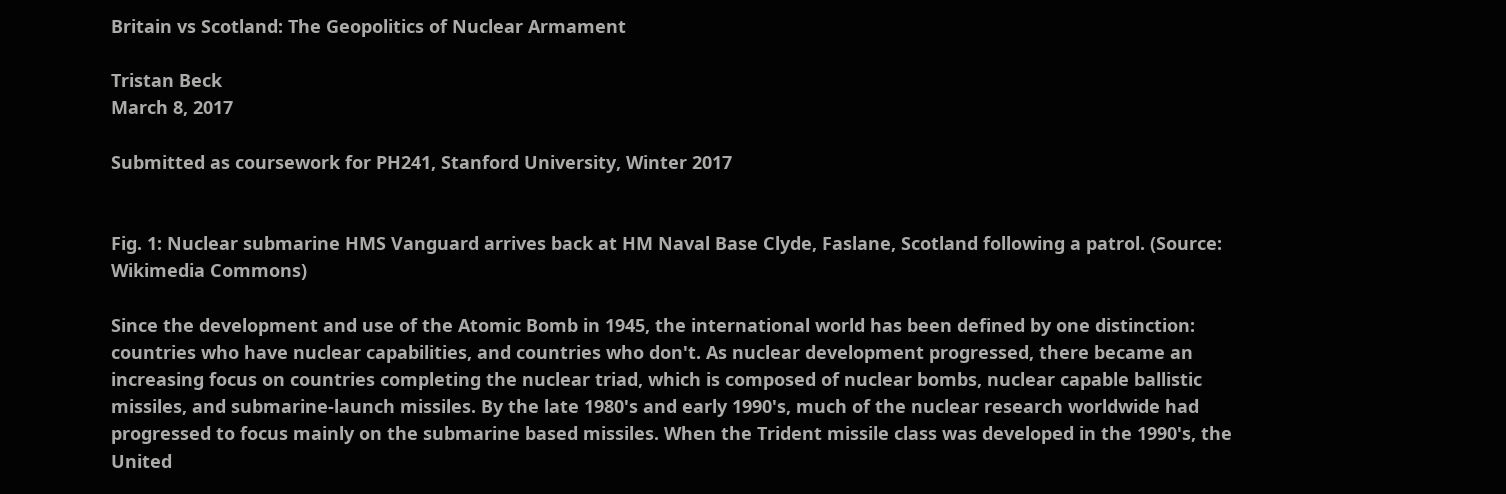Britain vs Scotland: The Geopolitics of Nuclear Armament

Tristan Beck
March 8, 2017

Submitted as coursework for PH241, Stanford University, Winter 2017


Fig. 1: Nuclear submarine HMS Vanguard arrives back at HM Naval Base Clyde, Faslane, Scotland following a patrol. (Source: Wikimedia Commons)

Since the development and use of the Atomic Bomb in 1945, the international world has been defined by one distinction: countries who have nuclear capabilities, and countries who don't. As nuclear development progressed, there became an increasing focus on countries completing the nuclear triad, which is composed of nuclear bombs, nuclear capable ballistic missiles, and submarine-launch missiles. By the late 1980's and early 1990's, much of the nuclear research worldwide had progressed to focus mainly on the submarine based missiles. When the Trident missile class was developed in the 1990's, the United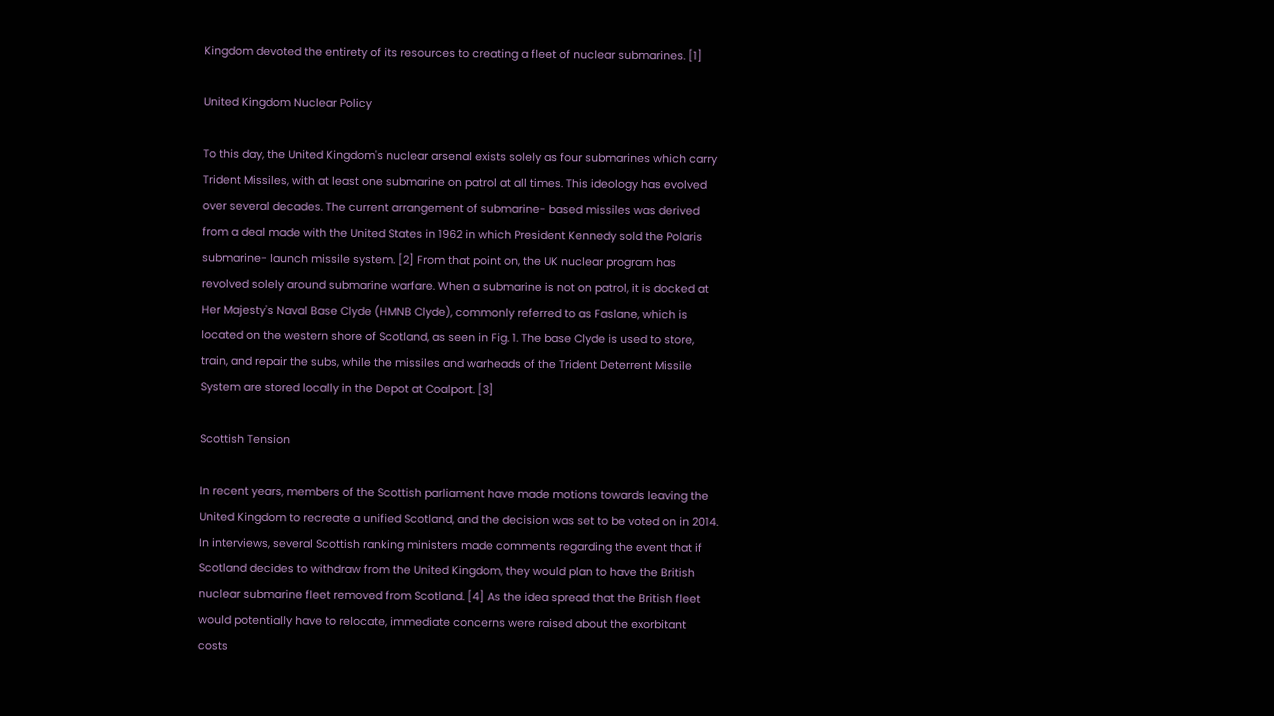Kingdom devoted the entirety of its resources to creating a fleet of nuclear submarines. [1]

United Kingdom Nuclear Policy

To this day, the United Kingdom's nuclear arsenal exists solely as four submarines which carry Trident Missiles, with at least one submarine on patrol at all times. This ideology has evolved over several decades. The current arrangement of submarine- based missiles was derived from a deal made with the United States in 1962 in which President Kennedy sold the Polaris submarine- launch missile system. [2] From that point on, the UK nuclear program has revolved solely around submarine warfare. When a submarine is not on patrol, it is docked at Her Majesty's Naval Base Clyde (HMNB Clyde), commonly referred to as Faslane, which is located on the western shore of Scotland, as seen in Fig. 1. The base Clyde is used to store, train, and repair the subs, while the missiles and warheads of the Trident Deterrent Missile System are stored locally in the Depot at Coalport. [3]

Scottish Tension

In recent years, members of the Scottish parliament have made motions towards leaving the United Kingdom to recreate a unified Scotland, and the decision was set to be voted on in 2014. In interviews, several Scottish ranking ministers made comments regarding the event that if Scotland decides to withdraw from the United Kingdom, they would plan to have the British nuclear submarine fleet removed from Scotland. [4] As the idea spread that the British fleet would potentially have to relocate, immediate concerns were raised about the exorbitant costs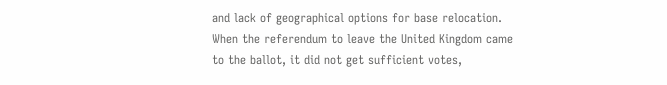and lack of geographical options for base relocation. When the referendum to leave the United Kingdom came to the ballot, it did not get sufficient votes,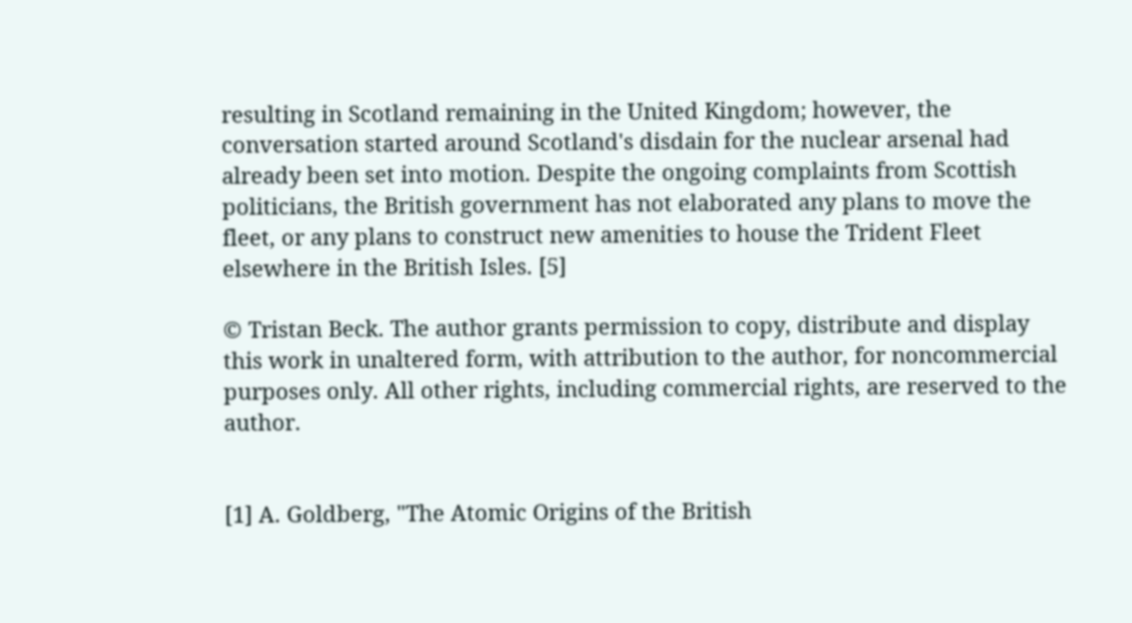resulting in Scotland remaining in the United Kingdom; however, the conversation started around Scotland's disdain for the nuclear arsenal had already been set into motion. Despite the ongoing complaints from Scottish politicians, the British government has not elaborated any plans to move the fleet, or any plans to construct new amenities to house the Trident Fleet elsewhere in the British Isles. [5]

© Tristan Beck. The author grants permission to copy, distribute and display this work in unaltered form, with attribution to the author, for noncommercial purposes only. All other rights, including commercial rights, are reserved to the author.


[1] A. Goldberg, "The Atomic Origins of the British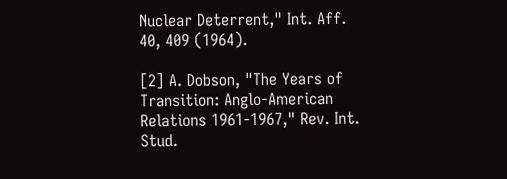Nuclear Deterrent," Int. Aff. 40, 409 (1964).

[2] A. Dobson, "The Years of Transition: Anglo-American Relations 1961-1967," Rev. Int. Stud.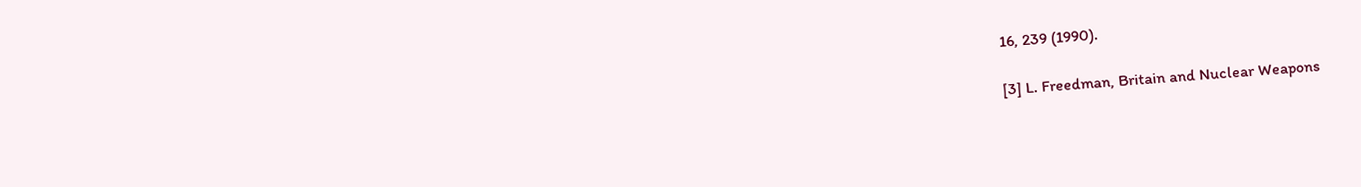16, 239 (1990).

[3] L. Freedman, Britain and Nuclear Weapons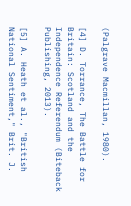(Palgrave Macmillan, 1980).

[4] D. Torrance, The Battle for Britain: Scotland and the Independence Referendum (Biteback Publishing, 2013).

[5] A. Heath et al., "British National Sentiment," Brit. J.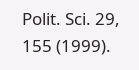Polit. Sci. 29, 155 (1999).